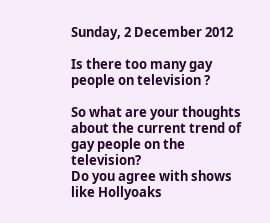Sunday, 2 December 2012

Is there too many gay people on television ?

So what are your thoughts about the current trend of gay people on the television?
Do you agree with shows like Hollyoaks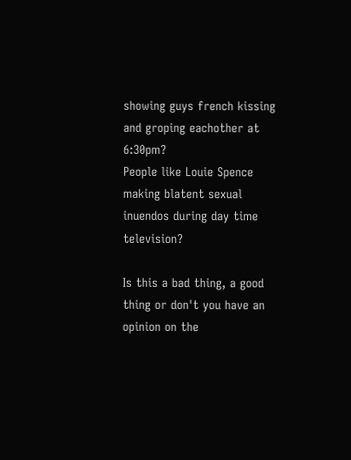showing guys french kissing and groping eachother at 6:30pm?
People like Louie Spence making blatent sexual inuendos during day time television?

Is this a bad thing, a good thing or don't you have an opinion on the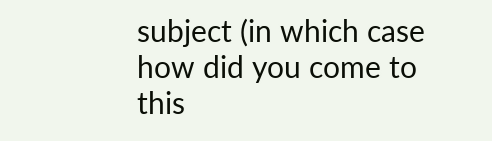subject (in which case how did you come to this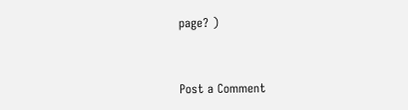page? )


Post a Comment